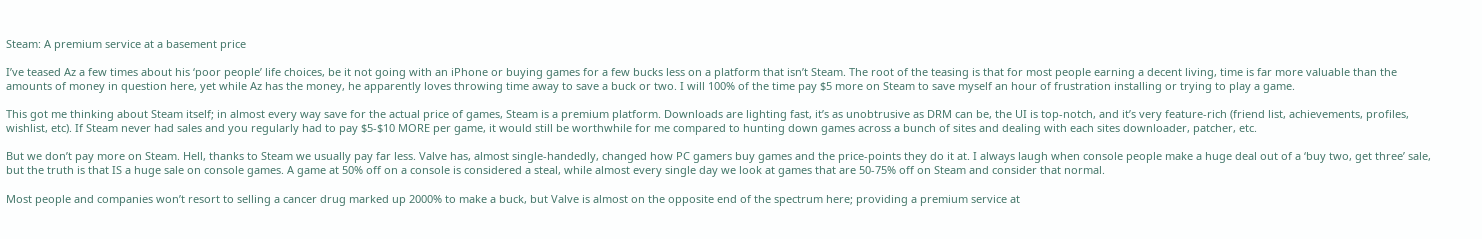Steam: A premium service at a basement price

I’ve teased Az a few times about his ‘poor people’ life choices, be it not going with an iPhone or buying games for a few bucks less on a platform that isn’t Steam. The root of the teasing is that for most people earning a decent living, time is far more valuable than the amounts of money in question here, yet while Az has the money, he apparently loves throwing time away to save a buck or two. I will 100% of the time pay $5 more on Steam to save myself an hour of frustration installing or trying to play a game.

This got me thinking about Steam itself; in almost every way save for the actual price of games, Steam is a premium platform. Downloads are lighting fast, it’s as unobtrusive as DRM can be, the UI is top-notch, and it’s very feature-rich (friend list, achievements, profiles, wishlist, etc). If Steam never had sales and you regularly had to pay $5-$10 MORE per game, it would still be worthwhile for me compared to hunting down games across a bunch of sites and dealing with each sites downloader, patcher, etc.

But we don’t pay more on Steam. Hell, thanks to Steam we usually pay far less. Valve has, almost single-handedly, changed how PC gamers buy games and the price-points they do it at. I always laugh when console people make a huge deal out of a ‘buy two, get three’ sale, but the truth is that IS a huge sale on console games. A game at 50% off on a console is considered a steal, while almost every single day we look at games that are 50-75% off on Steam and consider that normal.

Most people and companies won’t resort to selling a cancer drug marked up 2000% to make a buck, but Valve is almost on the opposite end of the spectrum here; providing a premium service at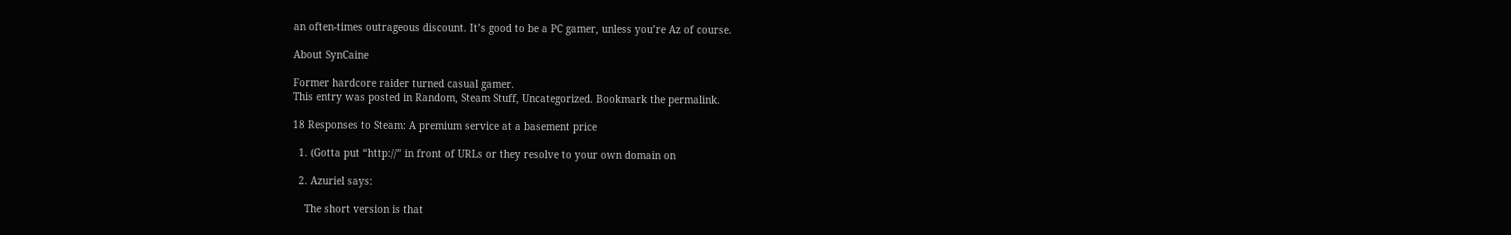an often-times outrageous discount. It’s good to be a PC gamer, unless you’re Az of course.

About SynCaine

Former hardcore raider turned casual gamer.
This entry was posted in Random, Steam Stuff, Uncategorized. Bookmark the permalink.

18 Responses to Steam: A premium service at a basement price

  1. (Gotta put “http://” in front of URLs or they resolve to your own domain on

  2. Azuriel says:

    The short version is that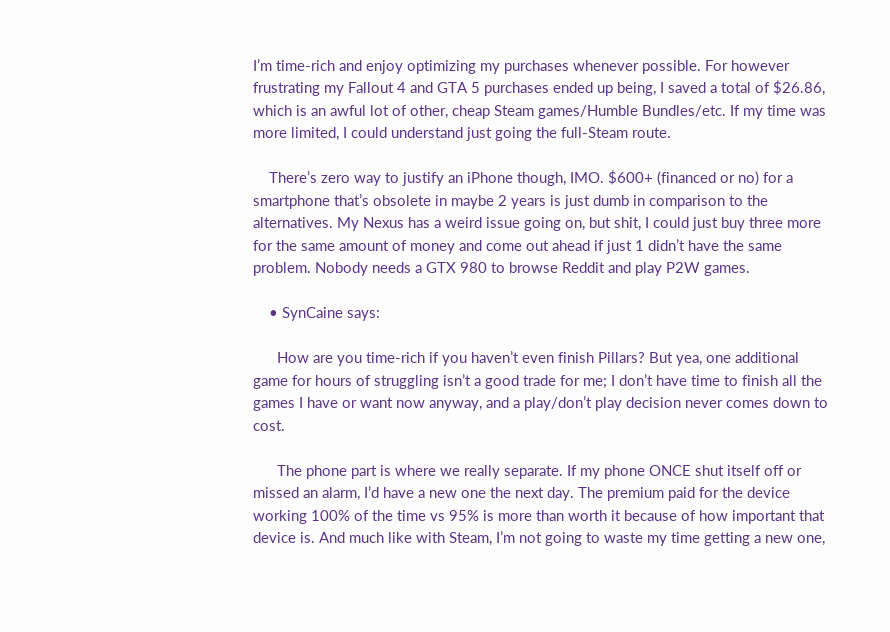I’m time-rich and enjoy optimizing my purchases whenever possible. For however frustrating my Fallout 4 and GTA 5 purchases ended up being, I saved a total of $26.86, which is an awful lot of other, cheap Steam games/Humble Bundles/etc. If my time was more limited, I could understand just going the full-Steam route.

    There’s zero way to justify an iPhone though, IMO. $600+ (financed or no) for a smartphone that’s obsolete in maybe 2 years is just dumb in comparison to the alternatives. My Nexus has a weird issue going on, but shit, I could just buy three more for the same amount of money and come out ahead if just 1 didn’t have the same problem. Nobody needs a GTX 980 to browse Reddit and play P2W games.

    • SynCaine says:

      How are you time-rich if you haven’t even finish Pillars? But yea, one additional game for hours of struggling isn’t a good trade for me; I don’t have time to finish all the games I have or want now anyway, and a play/don’t play decision never comes down to cost.

      The phone part is where we really separate. If my phone ONCE shut itself off or missed an alarm, I’d have a new one the next day. The premium paid for the device working 100% of the time vs 95% is more than worth it because of how important that device is. And much like with Steam, I’m not going to waste my time getting a new one,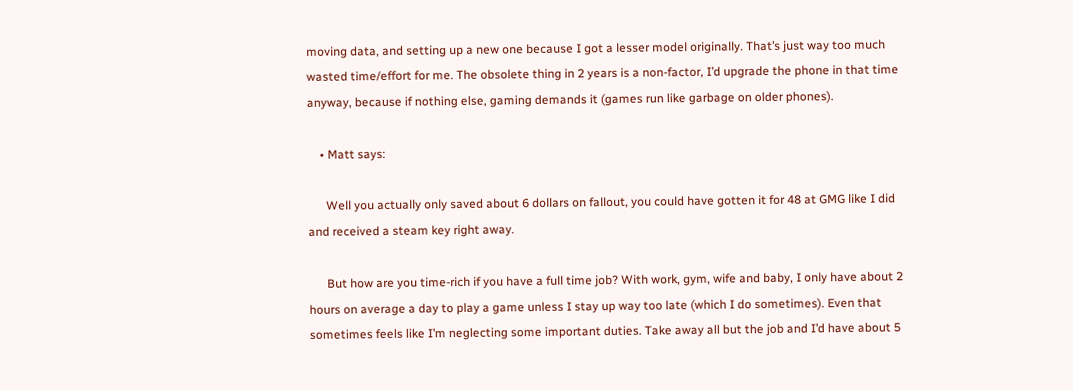moving data, and setting up a new one because I got a lesser model originally. That’s just way too much wasted time/effort for me. The obsolete thing in 2 years is a non-factor, I’d upgrade the phone in that time anyway, because if nothing else, gaming demands it (games run like garbage on older phones).

    • Matt says:

      Well you actually only saved about 6 dollars on fallout, you could have gotten it for 48 at GMG like I did and received a steam key right away.

      But how are you time-rich if you have a full time job? With work, gym, wife and baby, I only have about 2 hours on average a day to play a game unless I stay up way too late (which I do sometimes). Even that sometimes feels like I’m neglecting some important duties. Take away all but the job and I’d have about 5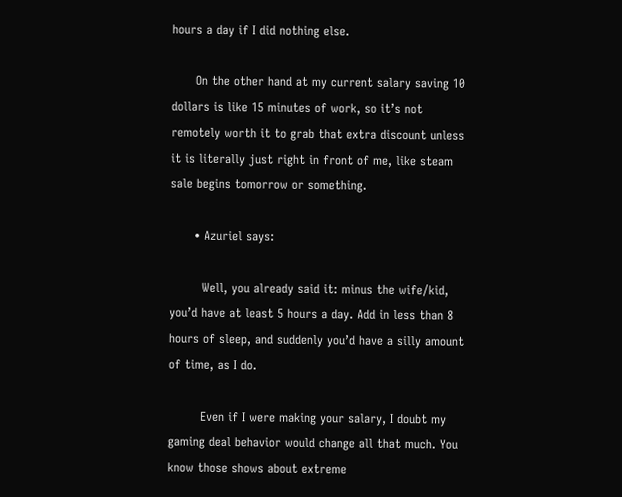hours a day if I did nothing else.

      On the other hand at my current salary saving 10 dollars is like 15 minutes of work, so it’s not remotely worth it to grab that extra discount unless it is literally just right in front of me, like steam sale begins tomorrow or something.

      • Azuriel says:

        Well, you already said it: minus the wife/kid, you’d have at least 5 hours a day. Add in less than 8 hours of sleep, and suddenly you’d have a silly amount of time, as I do.

        Even if I were making your salary, I doubt my gaming deal behavior would change all that much. You know those shows about extreme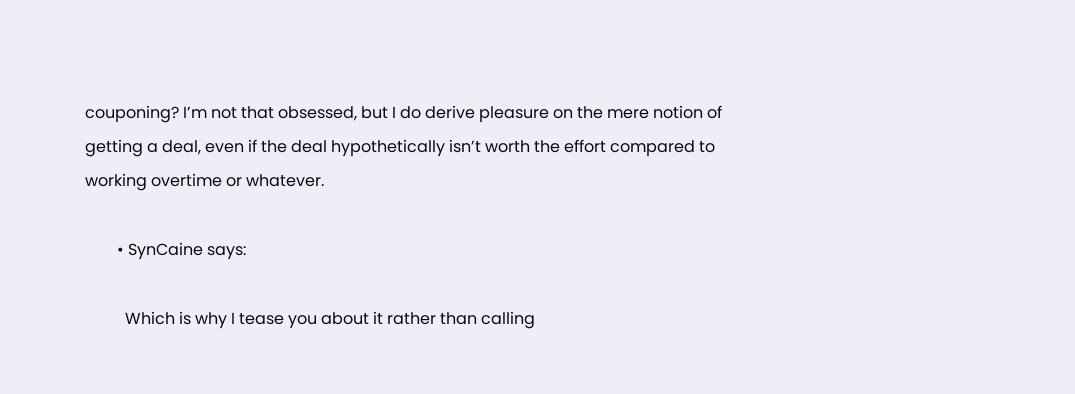couponing? I’m not that obsessed, but I do derive pleasure on the mere notion of getting a deal, even if the deal hypothetically isn’t worth the effort compared to working overtime or whatever.

        • SynCaine says:

          Which is why I tease you about it rather than calling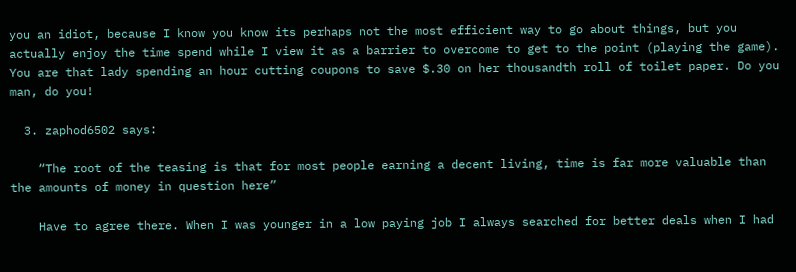you an idiot, because I know you know its perhaps not the most efficient way to go about things, but you actually enjoy the time spend while I view it as a barrier to overcome to get to the point (playing the game). You are that lady spending an hour cutting coupons to save $.30 on her thousandth roll of toilet paper. Do you man, do you!

  3. zaphod6502 says:

    “The root of the teasing is that for most people earning a decent living, time is far more valuable than the amounts of money in question here”

    Have to agree there. When I was younger in a low paying job I always searched for better deals when I had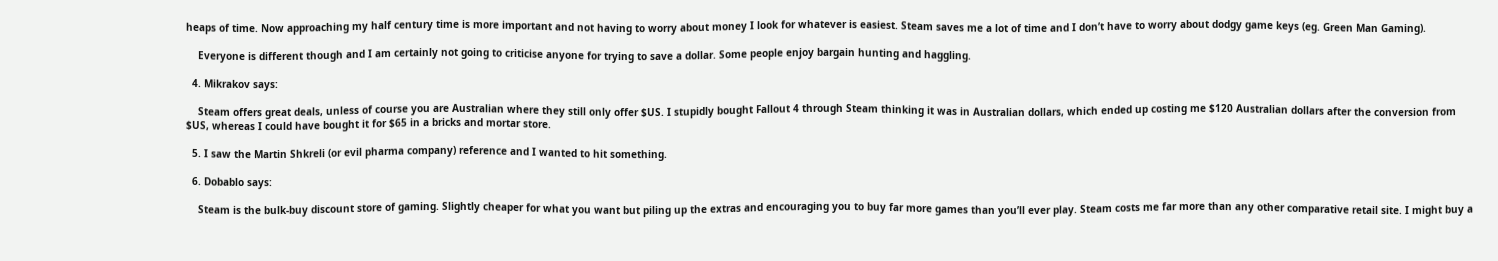heaps of time. Now approaching my half century time is more important and not having to worry about money I look for whatever is easiest. Steam saves me a lot of time and I don’t have to worry about dodgy game keys (eg. Green Man Gaming).

    Everyone is different though and I am certainly not going to criticise anyone for trying to save a dollar. Some people enjoy bargain hunting and haggling.

  4. Mikrakov says:

    Steam offers great deals, unless of course you are Australian where they still only offer $US. I stupidly bought Fallout 4 through Steam thinking it was in Australian dollars, which ended up costing me $120 Australian dollars after the conversion from $US, whereas I could have bought it for $65 in a bricks and mortar store.

  5. I saw the Martin Shkreli (or evil pharma company) reference and I wanted to hit something.

  6. Dobablo says:

    Steam is the bulk-buy discount store of gaming. Slightly cheaper for what you want but piling up the extras and encouraging you to buy far more games than you’ll ever play. Steam costs me far more than any other comparative retail site. I might buy a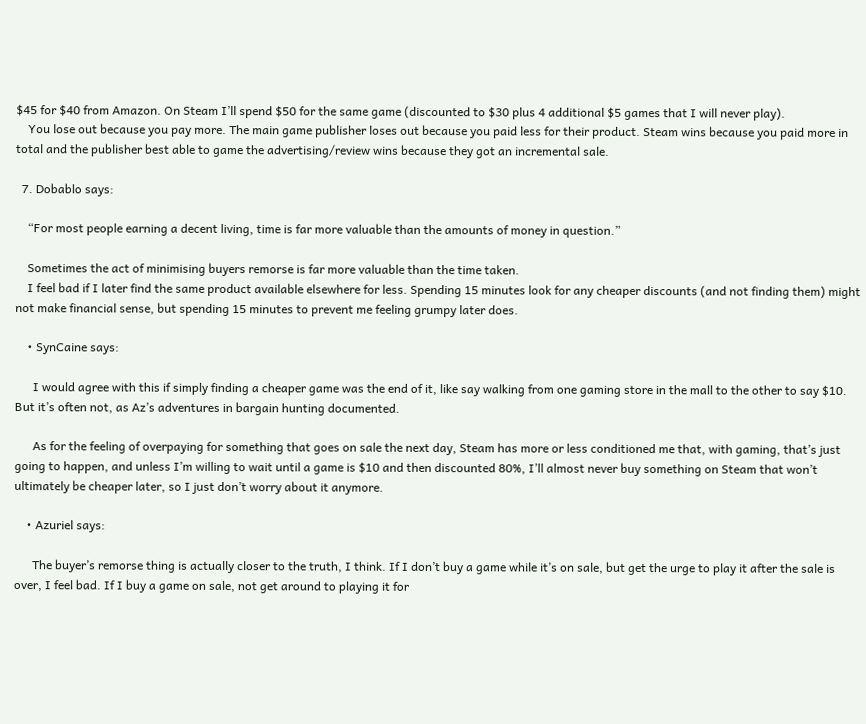$45 for $40 from Amazon. On Steam I’ll spend $50 for the same game (discounted to $30 plus 4 additional $5 games that I will never play).
    You lose out because you pay more. The main game publisher loses out because you paid less for their product. Steam wins because you paid more in total and the publisher best able to game the advertising/review wins because they got an incremental sale.

  7. Dobablo says:

    “For most people earning a decent living, time is far more valuable than the amounts of money in question.”

    Sometimes the act of minimising buyers remorse is far more valuable than the time taken.
    I feel bad if I later find the same product available elsewhere for less. Spending 15 minutes look for any cheaper discounts (and not finding them) might not make financial sense, but spending 15 minutes to prevent me feeling grumpy later does.

    • SynCaine says:

      I would agree with this if simply finding a cheaper game was the end of it, like say walking from one gaming store in the mall to the other to say $10. But it’s often not, as Az’s adventures in bargain hunting documented.

      As for the feeling of overpaying for something that goes on sale the next day, Steam has more or less conditioned me that, with gaming, that’s just going to happen, and unless I’m willing to wait until a game is $10 and then discounted 80%, I’ll almost never buy something on Steam that won’t ultimately be cheaper later, so I just don’t worry about it anymore.

    • Azuriel says:

      The buyer’s remorse thing is actually closer to the truth, I think. If I don’t buy a game while it’s on sale, but get the urge to play it after the sale is over, I feel bad. If I buy a game on sale, not get around to playing it for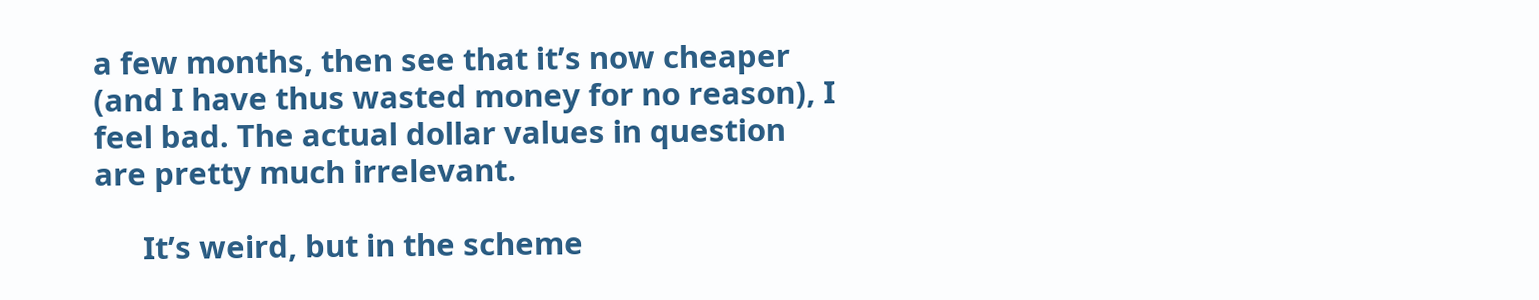a few months, then see that it’s now cheaper (and I have thus wasted money for no reason), I feel bad. The actual dollar values in question are pretty much irrelevant.

      It’s weird, but in the scheme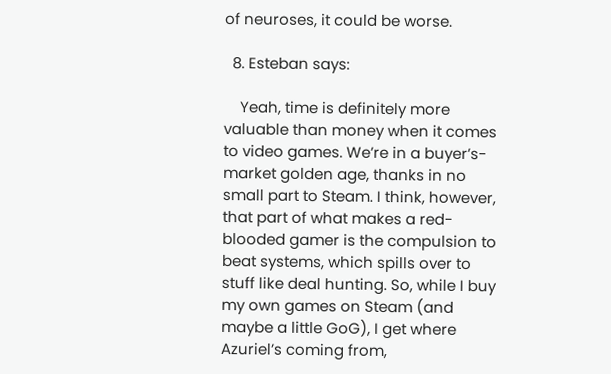of neuroses, it could be worse.

  8. Esteban says:

    Yeah, time is definitely more valuable than money when it comes to video games. We’re in a buyer’s-market golden age, thanks in no small part to Steam. I think, however, that part of what makes a red-blooded gamer is the compulsion to beat systems, which spills over to stuff like deal hunting. So, while I buy my own games on Steam (and maybe a little GoG), I get where Azuriel’s coming from,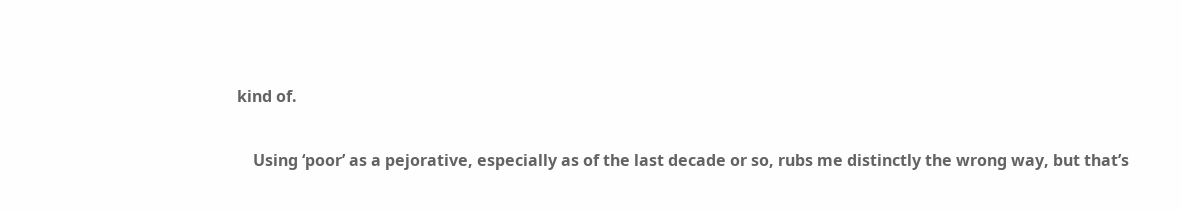kind of.

    Using ‘poor’ as a pejorative, especially as of the last decade or so, rubs me distinctly the wrong way, but that’s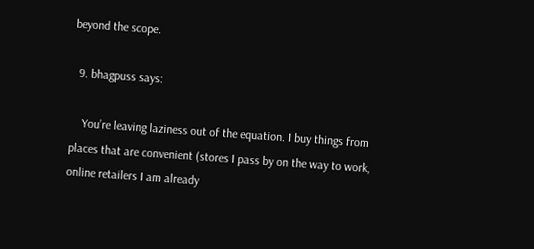beyond the scope.

  9. bhagpuss says:

    You’re leaving laziness out of the equation. I buy things from places that are convenient (stores I pass by on the way to work, online retailers I am already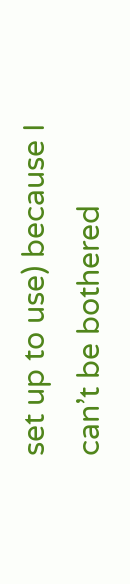set up to use) because I can’t be bothered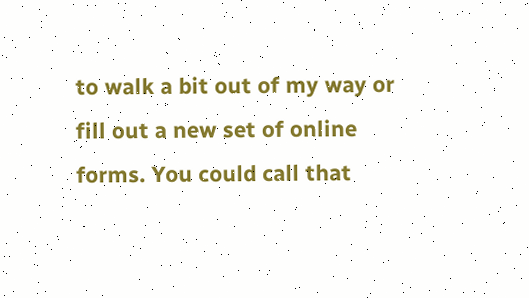to walk a bit out of my way or fill out a new set of online forms. You could call that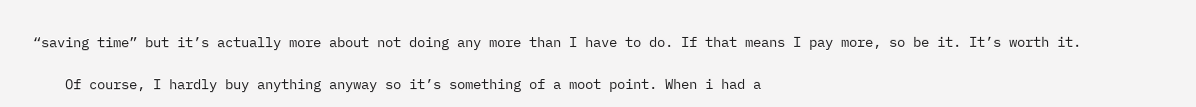“saving time” but it’s actually more about not doing any more than I have to do. If that means I pay more, so be it. It’s worth it.

    Of course, I hardly buy anything anyway so it’s something of a moot point. When i had a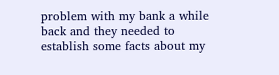problem with my bank a while back and they needed to establish some facts about my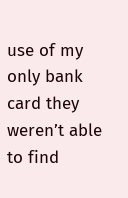use of my only bank card they weren’t able to find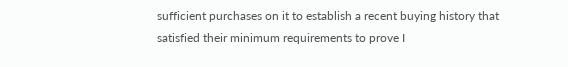sufficient purchases on it to establish a recent buying history that satisfied their minimum requirements to prove I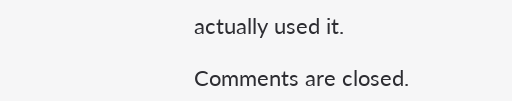actually used it.

Comments are closed.